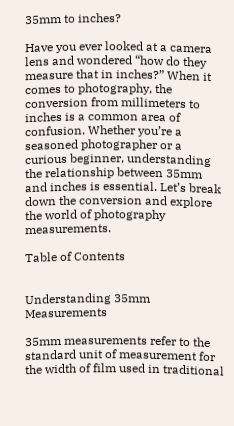35mm to inches?

Have you ever looked at a camera lens and wondered “how do they measure that in inches?” When it comes to photography, the conversion from millimeters to inches is a common area of confusion. Whether you’re a seasoned photographer or a curious beginner, understanding the relationship between 35mm and inches is essential. Let’s break down the conversion and explore the world of photography measurements.

Table of Contents


Understanding 35mm Measurements

35mm measurements refer to the standard unit of measurement for the width of film used in traditional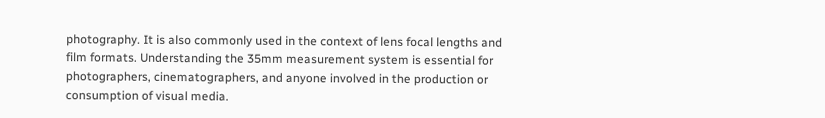photography. It is also commonly used in the context of lens focal lengths and film formats. Understanding the 35mm measurement system is essential for photographers, cinematographers, and anyone involved in the production or consumption of visual media.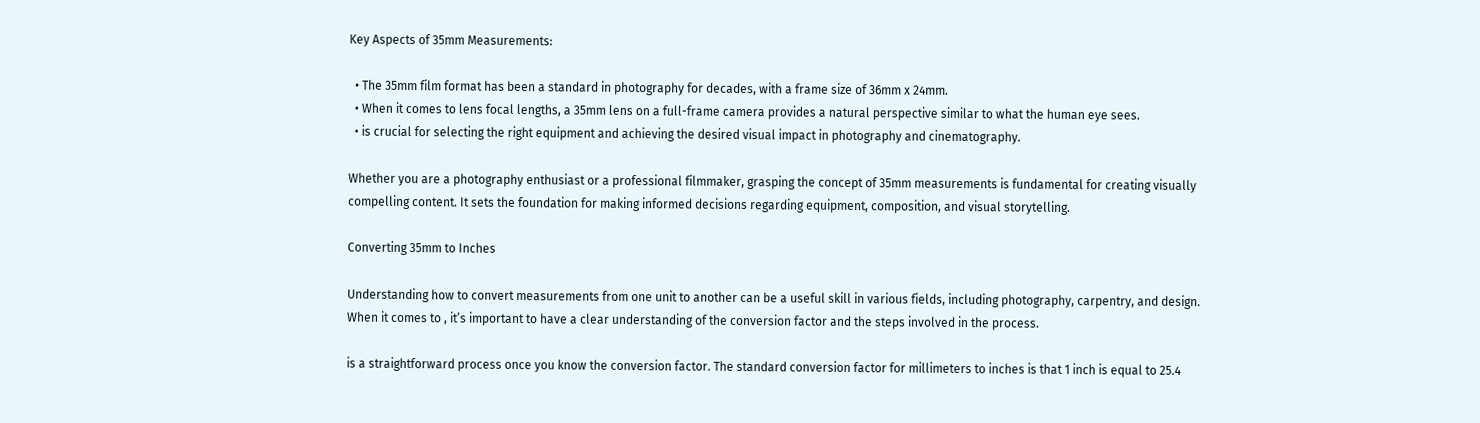Key Aspects of 35mm Measurements:

  • The 35mm film format has been a standard in photography for decades, with a frame size of 36mm x 24mm.
  • When it comes to lens focal lengths, a 35mm lens on a full-frame camera provides a natural perspective similar to what the human eye sees.
  • is crucial for selecting the right equipment and achieving the desired visual impact in photography and cinematography.

Whether you are a photography enthusiast or a professional filmmaker, grasping the concept of 35mm measurements is fundamental for creating visually compelling content. It sets the foundation for making informed decisions regarding equipment, composition, and visual storytelling.

Converting 35mm to Inches

Understanding how to convert measurements from one unit to another can be a useful skill in various fields, including photography, carpentry, and design. When it comes to , it’s important to have a clear understanding of the conversion factor and the steps involved in the process.

is a straightforward process once you know the conversion factor. The standard conversion factor for millimeters to inches is that 1 inch is equal to 25.4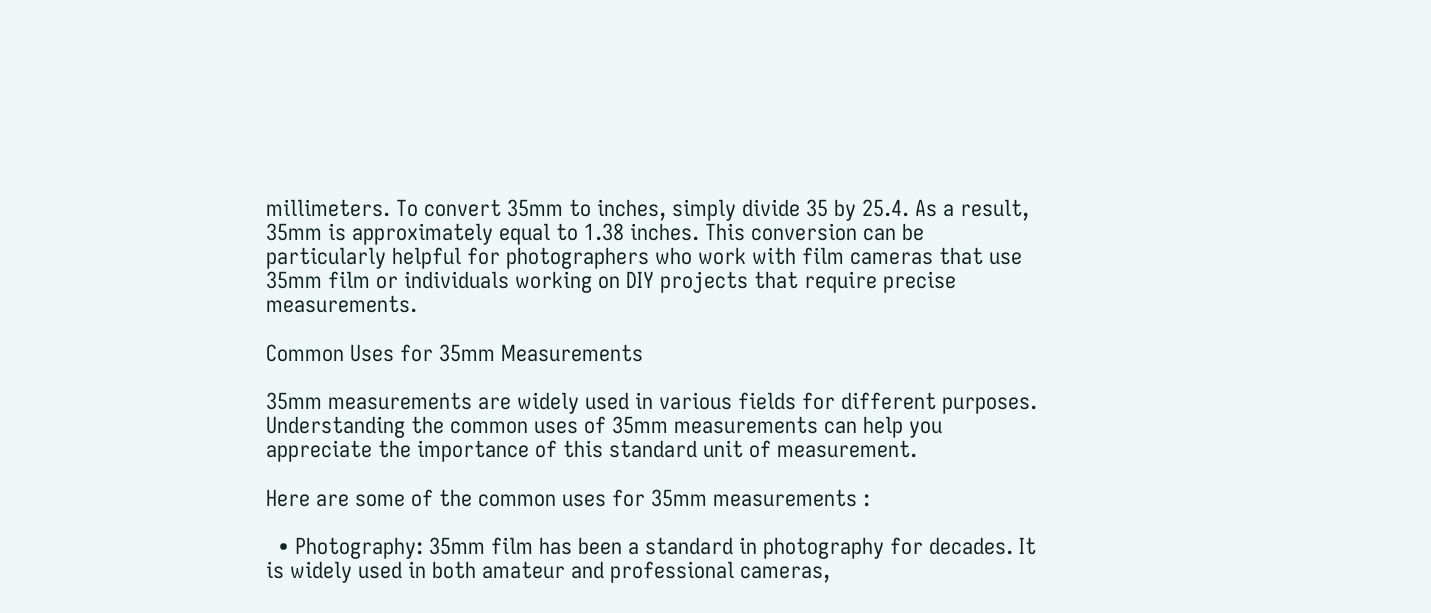millimeters. To convert 35mm to inches, simply divide 35 by 25.4. As a result, 35mm is approximately equal to 1.38 inches. This conversion can be particularly helpful for photographers who work with film cameras that use 35mm film or individuals working on DIY projects that require precise measurements.

Common Uses for 35mm Measurements

35mm measurements are widely used in various fields for different purposes. Understanding the common uses of 35mm measurements can help you appreciate the importance of this standard unit of measurement.

Here are some of the common uses for 35mm measurements :

  • Photography: 35mm film has been a standard in photography for decades. It is widely used in both amateur and professional cameras,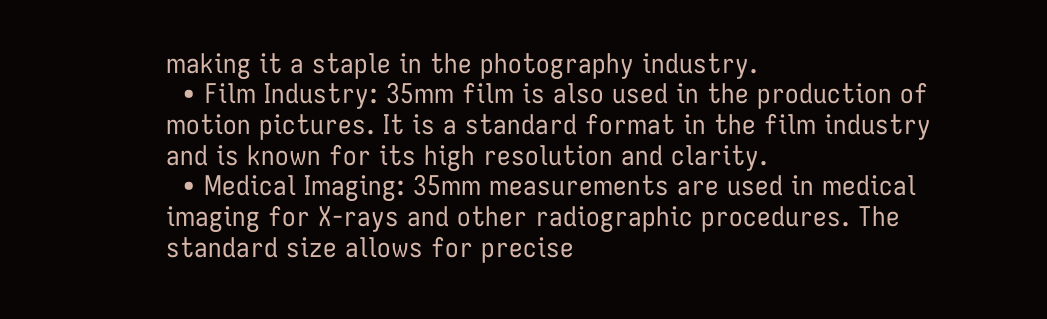making it a staple in the photography industry.
  • Film Industry: 35mm film is also used in the production of motion pictures. It is a standard format in the film industry and is known for its high resolution and clarity.
  • Medical Imaging: 35mm measurements are used in medical imaging for X-rays and other radiographic procedures. The standard size allows for precise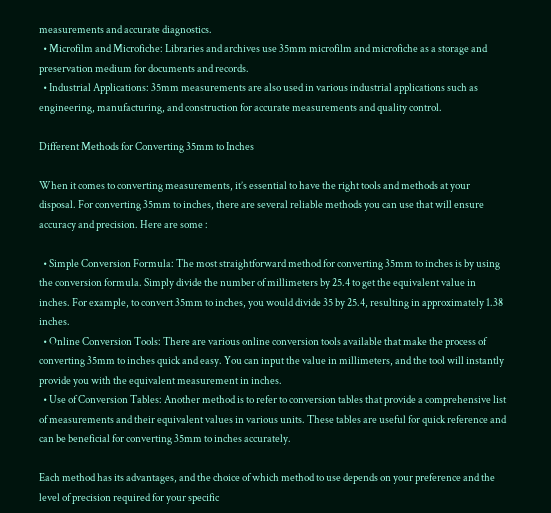measurements and accurate diagnostics.
  • Microfilm and Microfiche: Libraries and archives use 35mm microfilm and microfiche as a storage and preservation medium for documents and records.
  • Industrial Applications: 35mm measurements are also used in various industrial applications such as engineering, manufacturing, and construction for accurate measurements and quality control.

Different Methods for Converting 35mm to Inches

When it comes to converting measurements, it’s essential to have the right tools and methods at your disposal. For converting 35mm to inches, there are several reliable methods you can use that will ensure accuracy and precision. Here are some :

  • Simple Conversion Formula: The most straightforward method for converting 35mm to inches is by using the conversion formula. Simply divide the number of millimeters by 25.4 to get the equivalent value in inches. For example, to convert 35mm to inches, you would divide 35 by 25.4, resulting in approximately 1.38 inches.
  • Online Conversion Tools: There are various online conversion tools available that make the process of converting 35mm to inches quick and easy. You can input the value in millimeters, and the tool will instantly provide you with the equivalent measurement in inches.
  • Use of Conversion Tables: Another method is to refer to conversion tables that provide a comprehensive list of measurements and their equivalent values in various units. These tables are useful for quick reference and can be beneficial for converting 35mm to inches accurately.

Each method has its advantages, and the choice of which method to use depends on your preference and the level of precision required for your specific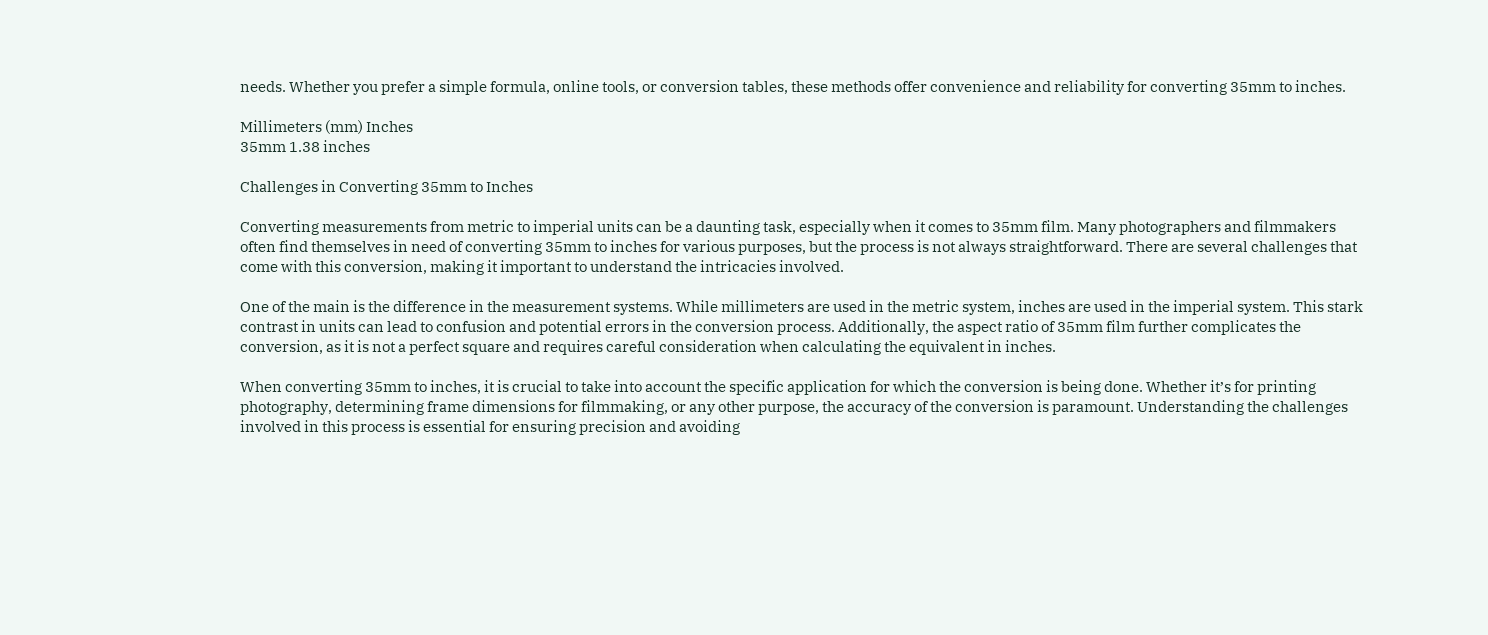needs. Whether you prefer a simple formula, online tools, or conversion tables, these methods offer convenience and reliability for converting 35mm to inches.

Millimeters (mm) Inches
35mm 1.38 inches

Challenges in Converting 35mm to Inches

Converting measurements from metric to imperial units can be a daunting task, especially when it comes to 35mm film. Many photographers and filmmakers often find themselves in need of converting 35mm to inches for various purposes, but the process is not always straightforward. There are several challenges that come with this conversion, making it important to understand the intricacies involved.

One of the main is the difference in the measurement systems. While millimeters are used in the metric system, inches are used in the imperial system. This stark contrast in units can lead to confusion and potential errors in the conversion process. Additionally, the aspect ratio of 35mm film further complicates the conversion, as it is not a perfect square and requires careful consideration when calculating the equivalent in inches.

When converting 35mm to inches, it is crucial to take into account the specific application for which the conversion is being done. Whether it’s for printing photography, determining frame dimensions for filmmaking, or any other purpose, the accuracy of the conversion is paramount. Understanding the challenges involved in this process is essential for ensuring precision and avoiding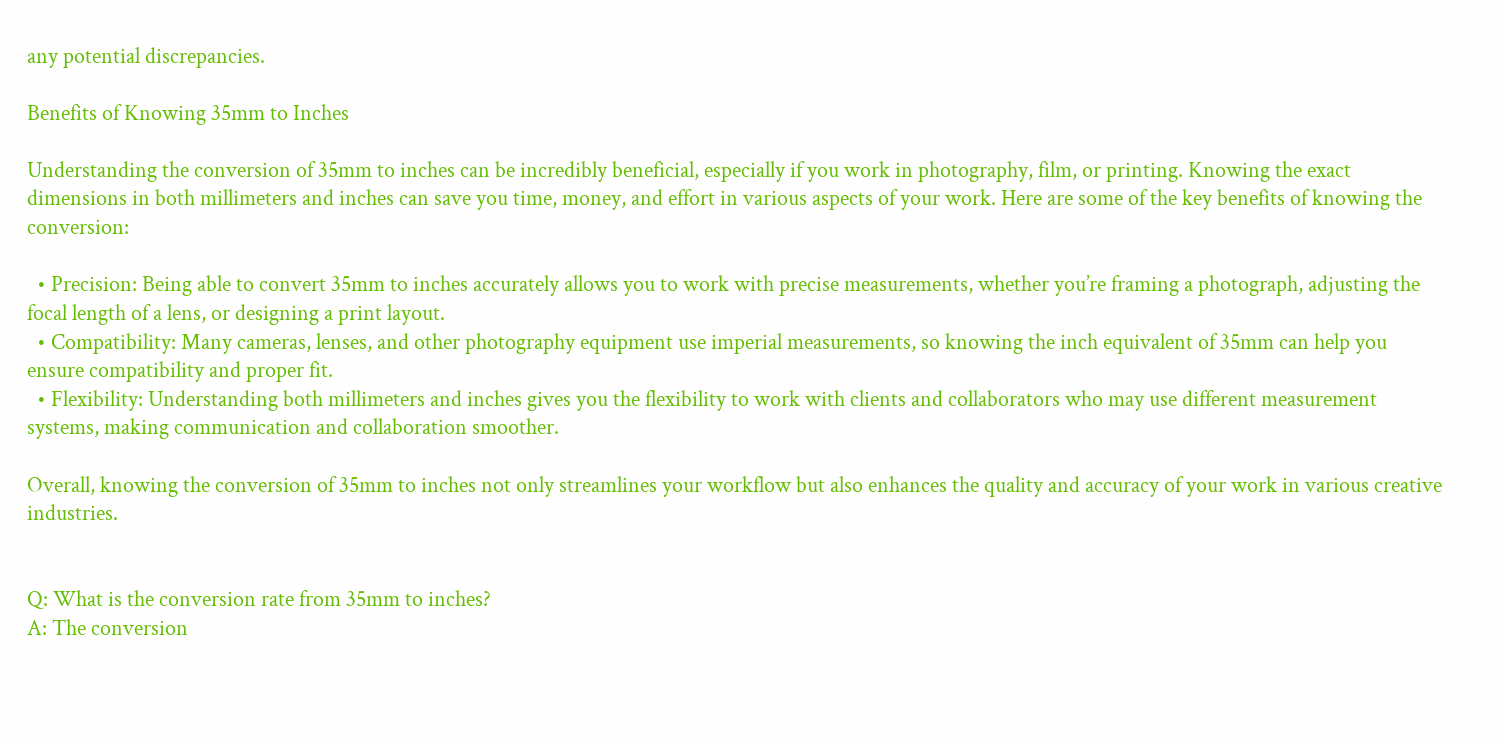any potential discrepancies.

Benefits of Knowing 35mm to Inches

Understanding the conversion of 35mm to inches can be incredibly beneficial, especially if you work in photography, film, or printing. Knowing the exact dimensions in both millimeters and inches can save you time, money, and effort in various aspects of your work. Here are some of the key benefits of knowing the conversion:

  • Precision: Being able to convert 35mm to inches accurately allows you to work with precise measurements, whether you’re framing a photograph, adjusting the focal length of a lens, or designing a print layout.
  • Compatibility: Many cameras, lenses, and other photography equipment use imperial measurements, so knowing the inch equivalent of 35mm can help you ensure compatibility and proper fit.
  • Flexibility: Understanding both millimeters and inches gives you the flexibility to work with clients and collaborators who may use different measurement systems, making communication and collaboration smoother.

Overall, knowing the conversion of 35mm to inches not only streamlines your workflow but also enhances the quality and accuracy of your work in various creative industries.


Q: What is the conversion rate from 35mm to inches?
A: The conversion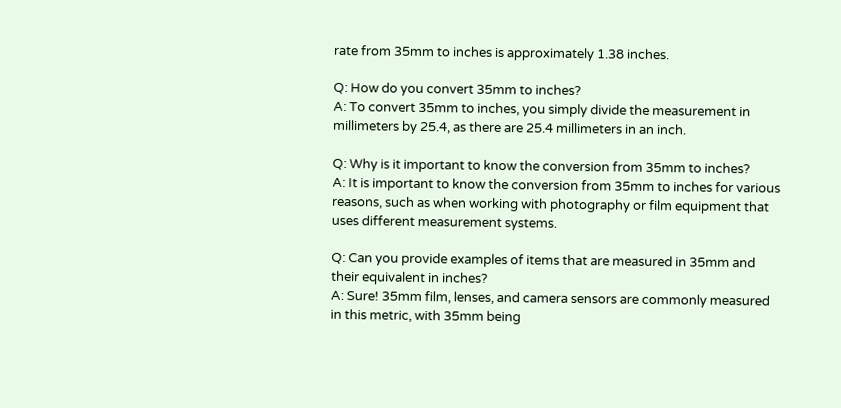rate from 35mm to inches is approximately 1.38 inches.

Q: How do you convert 35mm to inches?
A: To convert 35mm to inches, you simply divide the measurement in millimeters by 25.4, as there are 25.4 millimeters in an inch.

Q: Why is it important to know the conversion from 35mm to inches?
A: It is important to know the conversion from 35mm to inches for various reasons, such as when working with photography or film equipment that uses different measurement systems.

Q: Can you provide examples of items that are measured in 35mm and their equivalent in inches?
A: Sure! 35mm film, lenses, and camera sensors are commonly measured in this metric, with 35mm being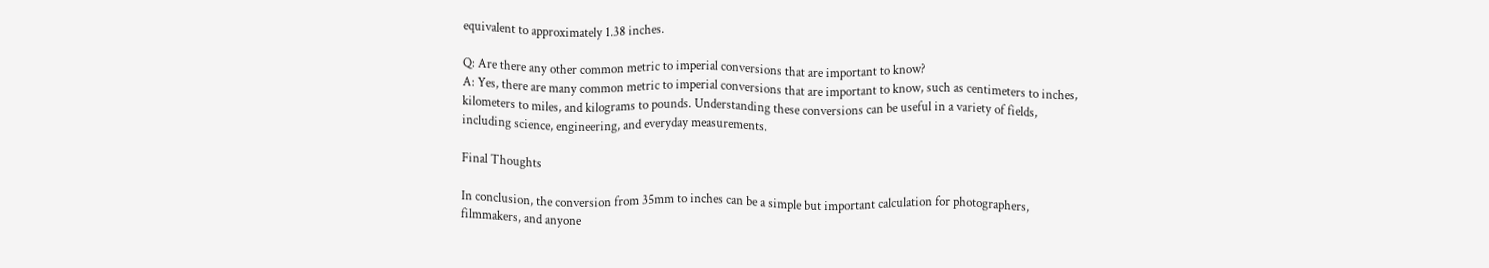equivalent to approximately 1.38 inches.

Q: Are there any other common metric to imperial conversions that are important to know?
A: Yes, there are many common metric to imperial conversions that are important to know, such as centimeters to inches, kilometers to miles, and kilograms to pounds. Understanding these conversions can be useful in a variety of fields, including science, engineering, and everyday measurements.

Final Thoughts

In conclusion, the conversion from 35mm to inches can be a simple but important calculation for photographers, filmmakers, and anyone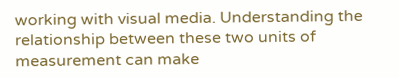working with visual media. Understanding the relationship between these two units of measurement can make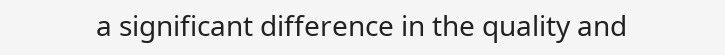a significant difference in the quality and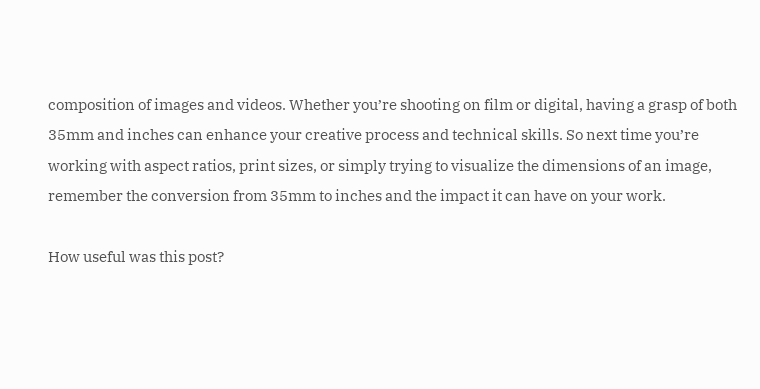composition of images and videos. Whether you’re shooting on film or digital, having a grasp of both 35mm and inches can enhance your creative process and technical skills. So next time you’re working with aspect ratios, print sizes, or simply trying to visualize the dimensions of an image, remember the conversion from 35mm to inches and the impact it can have on your work.

How useful was this post?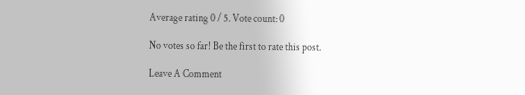Average rating 0 / 5. Vote count: 0

No votes so far! Be the first to rate this post.

Leave A Comment